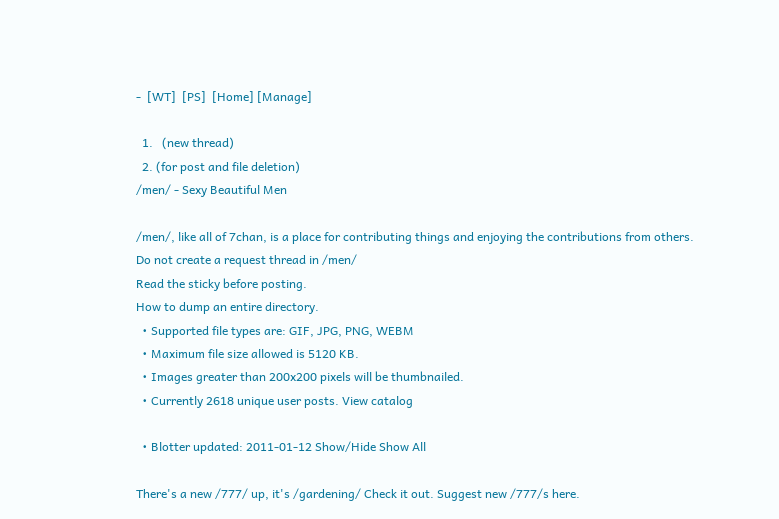-  [WT]  [PS]  [Home] [Manage]

  1.   (new thread)
  2. (for post and file deletion)
/men/ - Sexy Beautiful Men

/men/, like all of 7chan, is a place for contributing things and enjoying the contributions from others.
Do not create a request thread in /men/
Read the sticky before posting.
How to dump an entire directory.
  • Supported file types are: GIF, JPG, PNG, WEBM
  • Maximum file size allowed is 5120 KB.
  • Images greater than 200x200 pixels will be thumbnailed.
  • Currently 2618 unique user posts. View catalog

  • Blotter updated: 2011-01-12 Show/Hide Show All

There's a new /777/ up, it's /gardening/ Check it out. Suggest new /777/s here.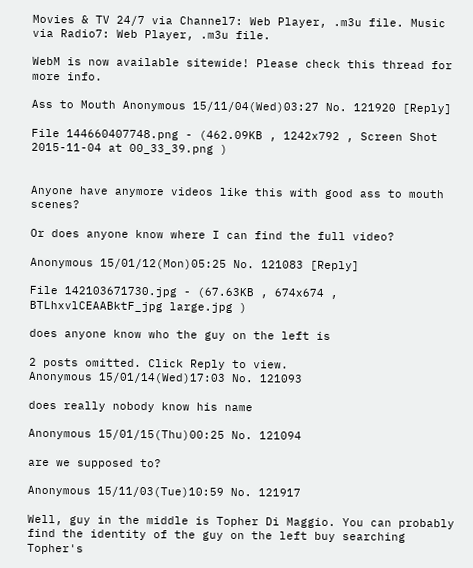Movies & TV 24/7 via Channel7: Web Player, .m3u file. Music via Radio7: Web Player, .m3u file.

WebM is now available sitewide! Please check this thread for more info.

Ass to Mouth Anonymous 15/11/04(Wed)03:27 No. 121920 [Reply]

File 144660407748.png - (462.09KB , 1242x792 , Screen Shot 2015-11-04 at 00_33_39.png )


Anyone have anymore videos like this with good ass to mouth scenes?

Or does anyone know where I can find the full video?

Anonymous 15/01/12(Mon)05:25 No. 121083 [Reply]

File 142103671730.jpg - (67.63KB , 674x674 , BTLhxvlCEAABktF_jpg large.jpg )

does anyone know who the guy on the left is

2 posts omitted. Click Reply to view.
Anonymous 15/01/14(Wed)17:03 No. 121093

does really nobody know his name

Anonymous 15/01/15(Thu)00:25 No. 121094

are we supposed to?

Anonymous 15/11/03(Tue)10:59 No. 121917

Well, guy in the middle is Topher Di Maggio. You can probably find the identity of the guy on the left buy searching Topher's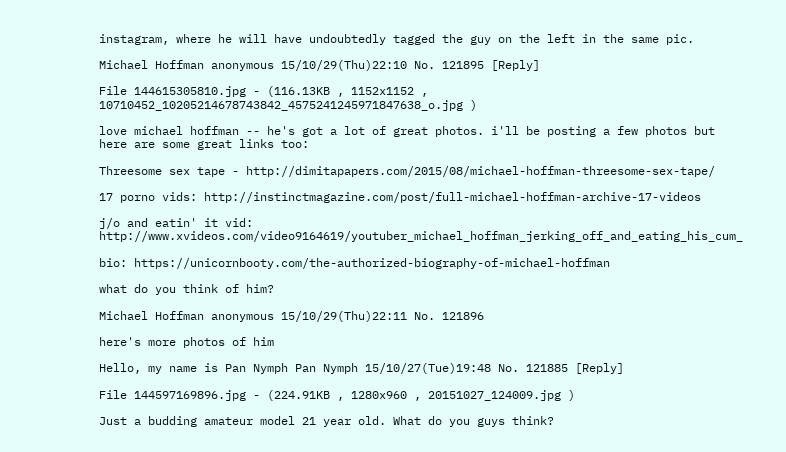instagram, where he will have undoubtedly tagged the guy on the left in the same pic.

Michael Hoffman anonymous 15/10/29(Thu)22:10 No. 121895 [Reply]

File 144615305810.jpg - (116.13KB , 1152x1152 , 10710452_10205214678743842_4575241245971847638_o.jpg )

love michael hoffman -- he's got a lot of great photos. i'll be posting a few photos but here are some great links too:

Threesome sex tape - http://dimitapapers.com/2015/08/michael-hoffman-threesome-sex-tape/

17 porno vids: http://instinctmagazine.com/post/full-michael-hoffman-archive-17-videos

j/o and eatin' it vid: http://www.xvideos.com/video9164619/youtuber_michael_hoffman_jerking_off_and_eating_his_cum_

bio: https://unicornbooty.com/the-authorized-biography-of-michael-hoffman

what do you think of him?

Michael Hoffman anonymous 15/10/29(Thu)22:11 No. 121896

here's more photos of him

Hello, my name is Pan Nymph Pan Nymph 15/10/27(Tue)19:48 No. 121885 [Reply]

File 144597169896.jpg - (224.91KB , 1280x960 , 20151027_124009.jpg )

Just a budding amateur model 21 year old. What do you guys think?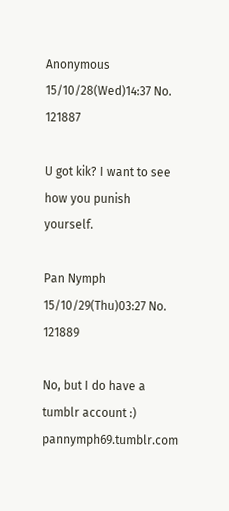Anonymous 15/10/28(Wed)14:37 No. 121887

U got kik? I want to see how you punish yourself.

Pan Nymph 15/10/29(Thu)03:27 No. 121889

No, but I do have a tumblr account :) pannymph69.tumblr.com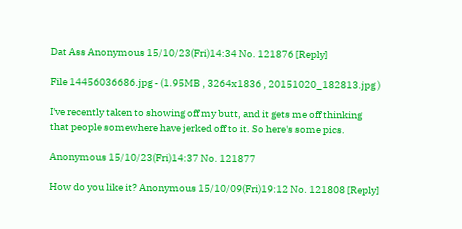Dat Ass Anonymous 15/10/23(Fri)14:34 No. 121876 [Reply]

File 14456036686.jpg - (1.95MB , 3264x1836 , 20151020_182813.jpg )

I've recently taken to showing off my butt, and it gets me off thinking that people somewhere have jerked off to it. So here's some pics.

Anonymous 15/10/23(Fri)14:37 No. 121877

How do you like it? Anonymous 15/10/09(Fri)19:12 No. 121808 [Reply]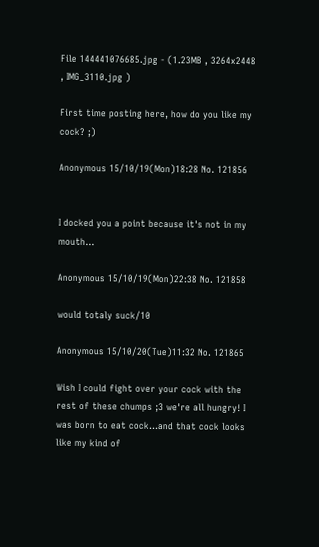File 144441076685.jpg - (1.23MB , 3264x2448 , IMG_3110.jpg )

First time posting here, how do you like my cock? ;)

Anonymous 15/10/19(Mon)18:28 No. 121856


I docked you a point because it's not in my mouth...

Anonymous 15/10/19(Mon)22:38 No. 121858

would totaly suck/10

Anonymous 15/10/20(Tue)11:32 No. 121865

Wish I could fight over your cock with the rest of these chumps ;3 we're all hungry! I was born to eat cock...and that cock looks like my kind of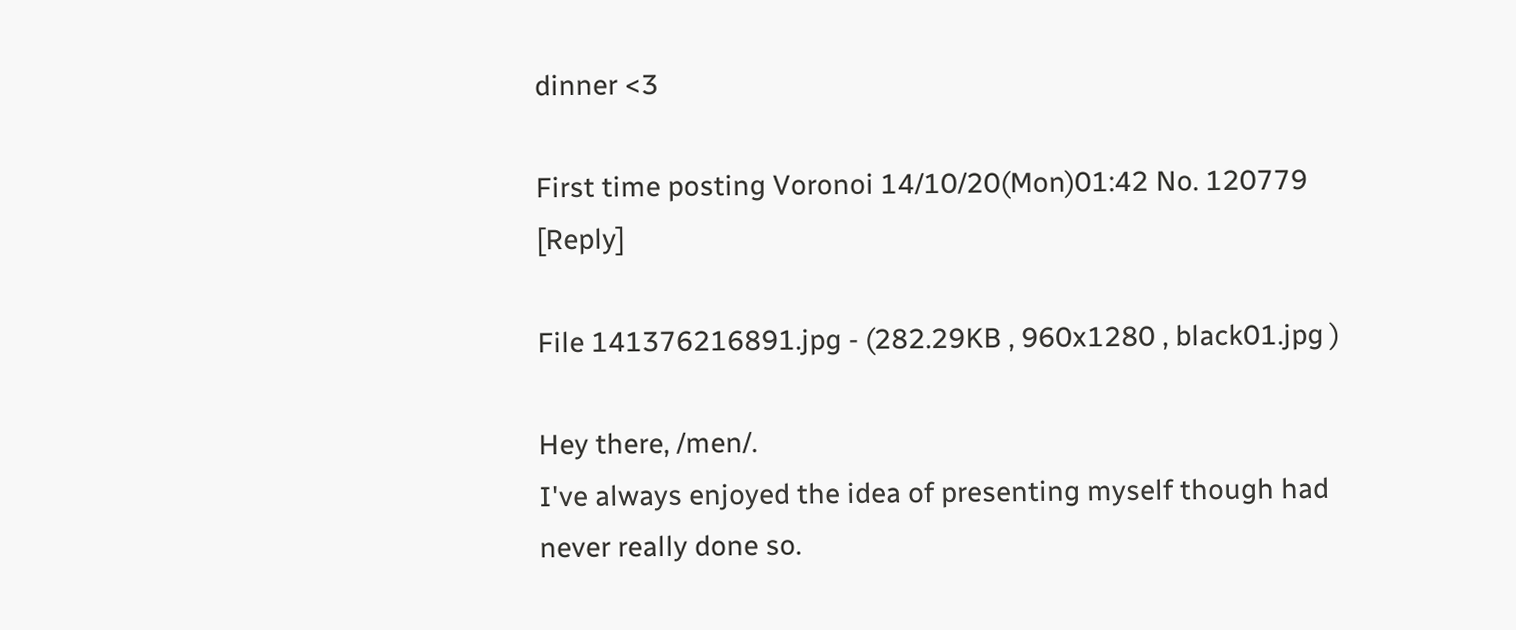dinner <3

First time posting Voronoi 14/10/20(Mon)01:42 No. 120779 [Reply]

File 141376216891.jpg - (282.29KB , 960x1280 , black01.jpg )

Hey there, /men/.
I've always enjoyed the idea of presenting myself though had never really done so.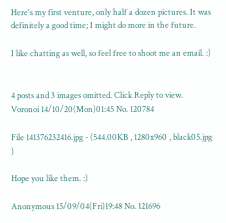Here's my first venture, only half a dozen pictures. It was definitely a good time; I might do more in the future.

I like chatting as well, so feel free to shoot me an email. :)


4 posts and 3 images omitted. Click Reply to view.
Voronoi 14/10/20(Mon)01:45 No. 120784

File 141376232416.jpg - (544.00KB , 1280x960 , black05.jpg )

Hope you like them. :)

Anonymous 15/09/04(Fri)19:48 No. 121696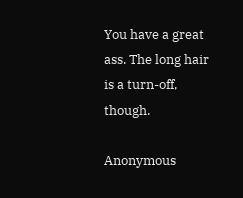You have a great ass. The long hair is a turn-off, though.

Anonymous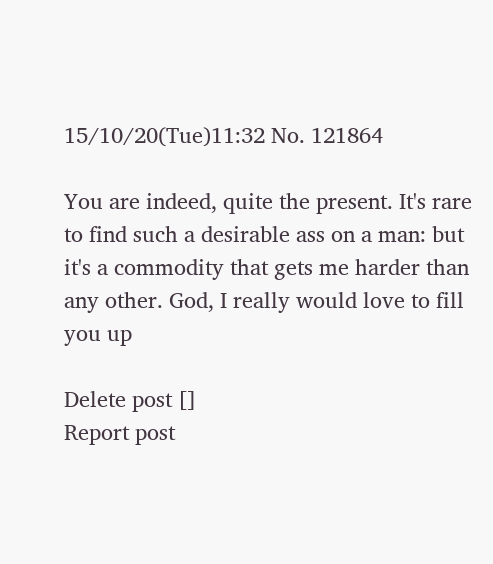15/10/20(Tue)11:32 No. 121864

You are indeed, quite the present. It's rare to find such a desirable ass on a man: but it's a commodity that gets me harder than any other. God, I really would love to fill you up

Delete post []
Report post